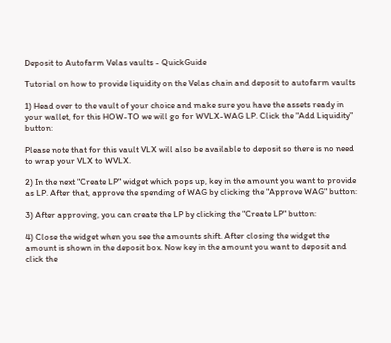Deposit to Autofarm Velas vaults - QuickGuide

Tutorial on how to provide liquidity on the Velas chain and deposit to autofarm vaults

1) Head over to the vault of your choice and make sure you have the assets ready in your wallet, for this HOW-TO we will go for WVLX-WAG LP. Click the "Add Liquidity" button:

Please note that for this vault VLX will also be available to deposit so there is no need to wrap your VLX to WVLX.

2) In the next "Create LP" widget which pops up, key in the amount you want to provide as LP. After that, approve the spending of WAG by clicking the "Approve WAG" button:

3) After approving, you can create the LP by clicking the "Create LP" button:

4) Close the widget when you see the amounts shift. After closing the widget the amount is shown in the deposit box. Now key in the amount you want to deposit and click the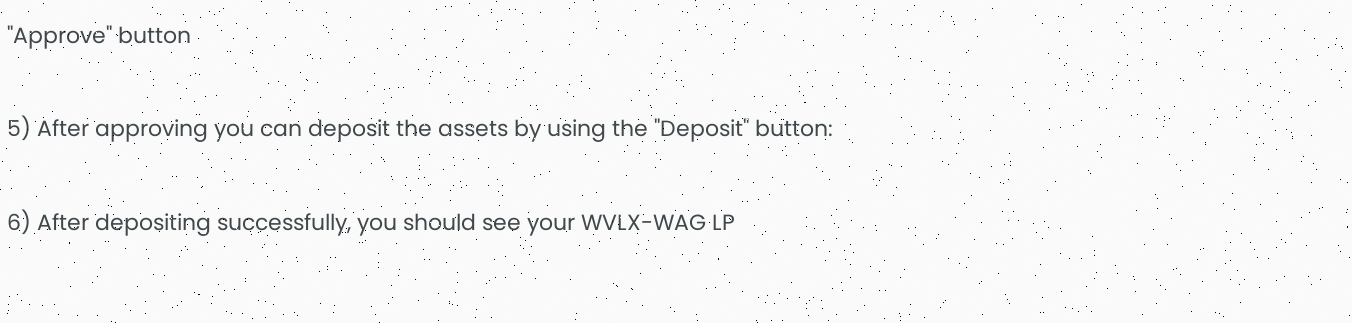"Approve" button

5) After approving you can deposit the assets by using the "Deposit" button:

6) After depositing successfully, you should see your WVLX-WAG LP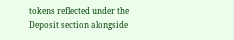tokens reflected under the Deposit section alongside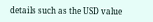details such as the USD value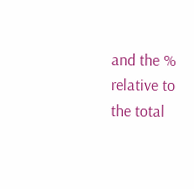and the % relative to the total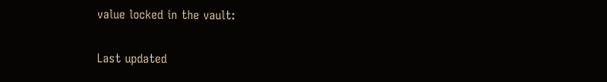value locked in the vault:

Last updated